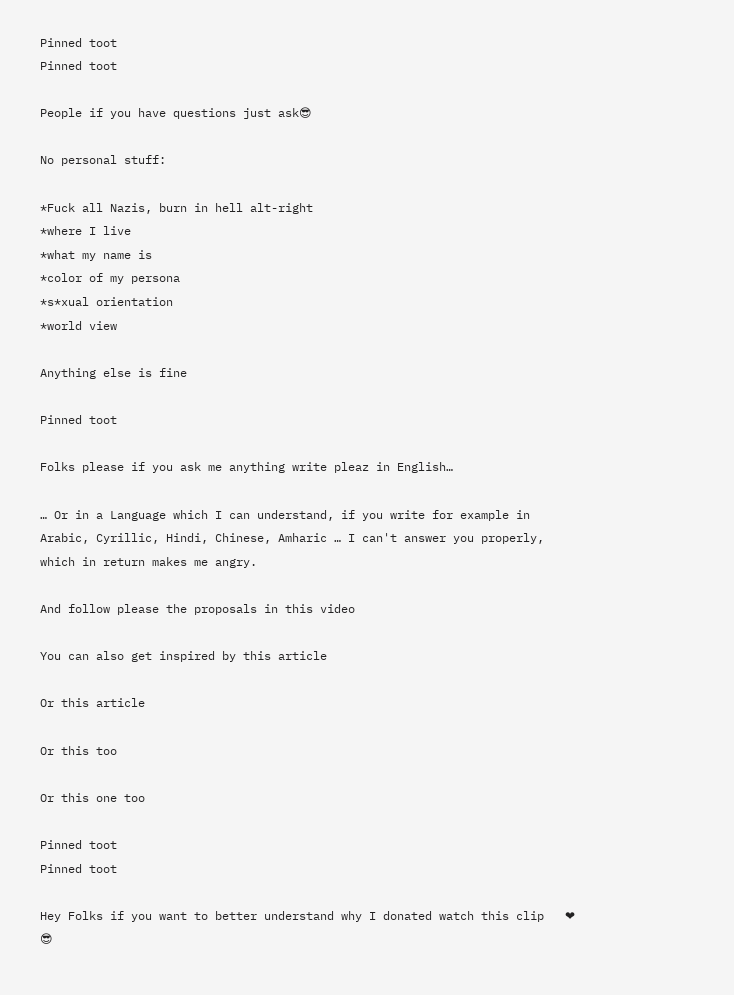Pinned toot
Pinned toot

People if you have questions just ask😎

No personal stuff:

*Fuck all Nazis, burn in hell alt-right
*where I live
*what my name is
*color of my persona
*s*xual orientation
*world view

Anything else is fine

Pinned toot

Folks please if you ask me anything write pleaz in English…

… Or in a Language which I can understand, if you write for example in Arabic, Cyrillic, Hindi, Chinese, Amharic … I can't answer you properly, which in return makes me angry.

And follow please the proposals in this video

You can also get inspired by this article

Or this article

Or this too

Or this one too

Pinned toot
Pinned toot

Hey Folks if you want to better understand why I donated watch this clip   ❤ 😎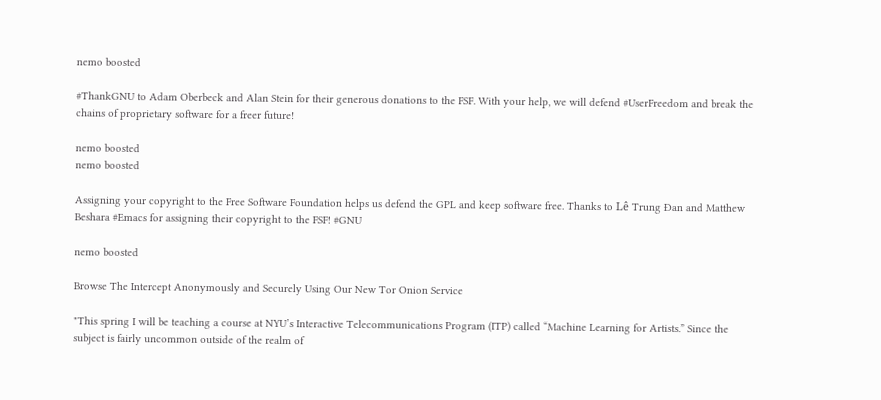nemo boosted

#ThankGNU to Adam Oberbeck and Alan Stein for their generous donations to the FSF. With your help, we will defend #UserFreedom and break the chains of proprietary software for a freer future!

nemo boosted
nemo boosted

Assigning your copyright to the Free Software Foundation helps us defend the GPL and keep software free. Thanks to Lê Trung Đan and Matthew Beshara #Emacs for assigning their copyright to the FSF! #GNU

nemo boosted

Browse The Intercept Anonymously and Securely Using Our New Tor Onion Service

"This spring I will be teaching a course at NYU’s Interactive Telecommunications Program (ITP) called “Machine Learning for Artists.” Since the subject is fairly uncommon outside of the realm of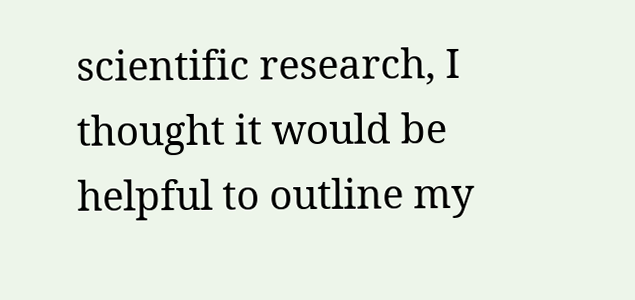scientific research, I thought it would be helpful to outline my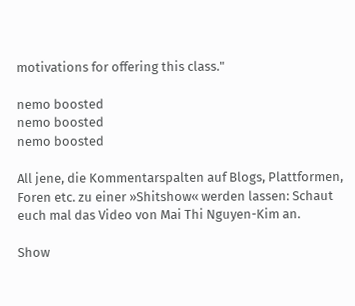motivations for offering this class."

nemo boosted
nemo boosted
nemo boosted

All jene, die Kommentarspalten auf Blogs, Plattformen, Foren etc. zu einer »Shitshow« werden lassen: Schaut euch mal das Video von Mai Thi Nguyen-Kim an.

Show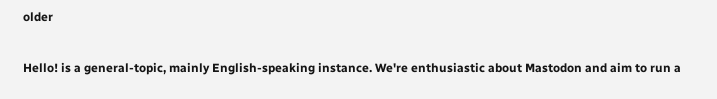older

Hello! is a general-topic, mainly English-speaking instance. We're enthusiastic about Mastodon and aim to run a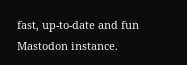fast, up-to-date and fun Mastodon instance.